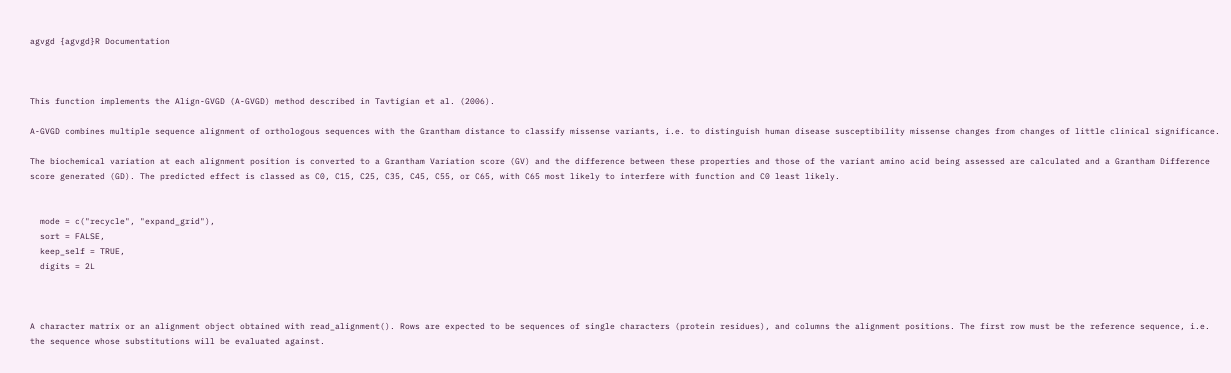agvgd {agvgd}R Documentation



This function implements the Align-GVGD (A-GVGD) method described in Tavtigian et al. (2006).

A-GVGD combines multiple sequence alignment of orthologous sequences with the Grantham distance to classify missense variants, i.e. to distinguish human disease susceptibility missense changes from changes of little clinical significance.

The biochemical variation at each alignment position is converted to a Grantham Variation score (GV) and the difference between these properties and those of the variant amino acid being assessed are calculated and a Grantham Difference score generated (GD). The predicted effect is classed as C0, C15, C25, C35, C45, C55, or C65, with C65 most likely to interfere with function and C0 least likely.


  mode = c("recycle", "expand_grid"),
  sort = FALSE,
  keep_self = TRUE,
  digits = 2L



A character matrix or an alignment object obtained with read_alignment(). Rows are expected to be sequences of single characters (protein residues), and columns the alignment positions. The first row must be the reference sequence, i.e. the sequence whose substitutions will be evaluated against.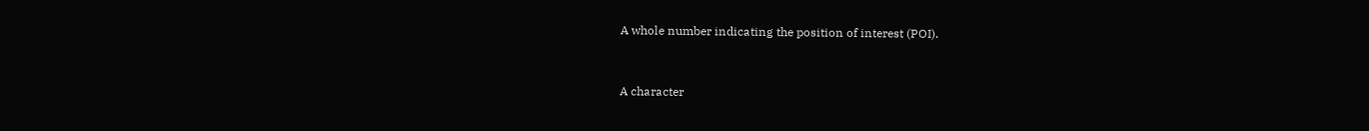A whole number indicating the position of interest (POI).


A character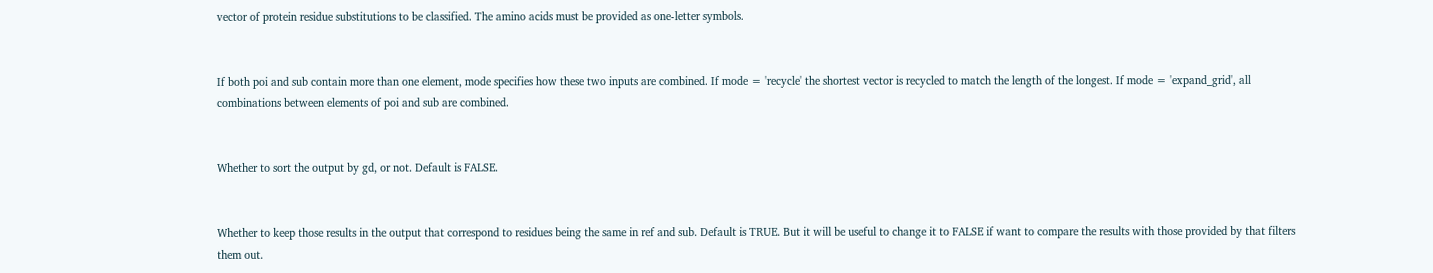vector of protein residue substitutions to be classified. The amino acids must be provided as one-letter symbols.


If both poi and sub contain more than one element, mode specifies how these two inputs are combined. If mode = 'recycle' the shortest vector is recycled to match the length of the longest. If mode = 'expand_grid', all combinations between elements of poi and sub are combined.


Whether to sort the output by gd, or not. Default is FALSE.


Whether to keep those results in the output that correspond to residues being the same in ref and sub. Default is TRUE. But it will be useful to change it to FALSE if want to compare the results with those provided by that filters them out.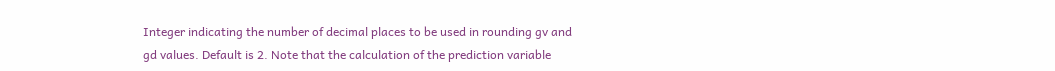Integer indicating the number of decimal places to be used in rounding gv and gd values. Default is 2. Note that the calculation of the prediction variable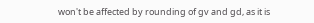won't be affected by rounding of gv and gd, as it is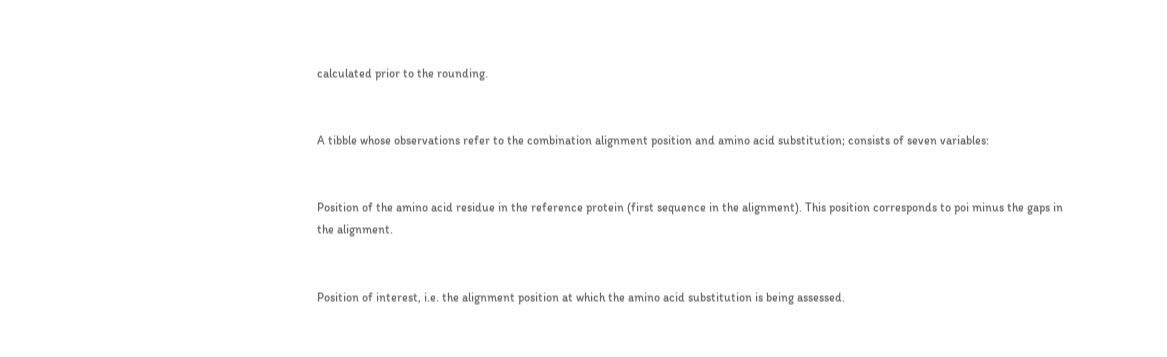calculated prior to the rounding.


A tibble whose observations refer to the combination alignment position and amino acid substitution; consists of seven variables:


Position of the amino acid residue in the reference protein (first sequence in the alignment). This position corresponds to poi minus the gaps in the alignment.


Position of interest, i.e. the alignment position at which the amino acid substitution is being assessed.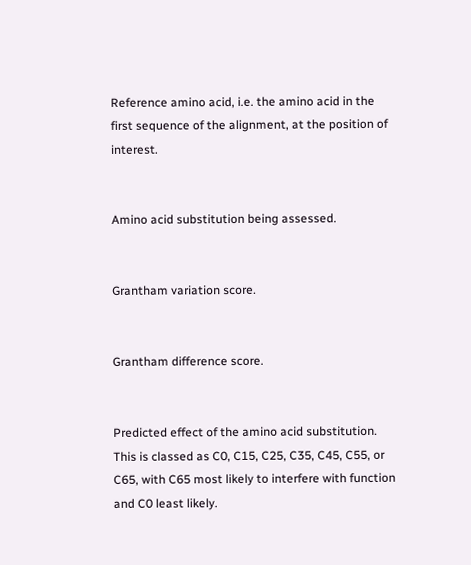Reference amino acid, i.e. the amino acid in the first sequence of the alignment, at the position of interest.


Amino acid substitution being assessed.


Grantham variation score.


Grantham difference score.


Predicted effect of the amino acid substitution. This is classed as C0, C15, C25, C35, C45, C55, or C65, with C65 most likely to interfere with function and C0 least likely.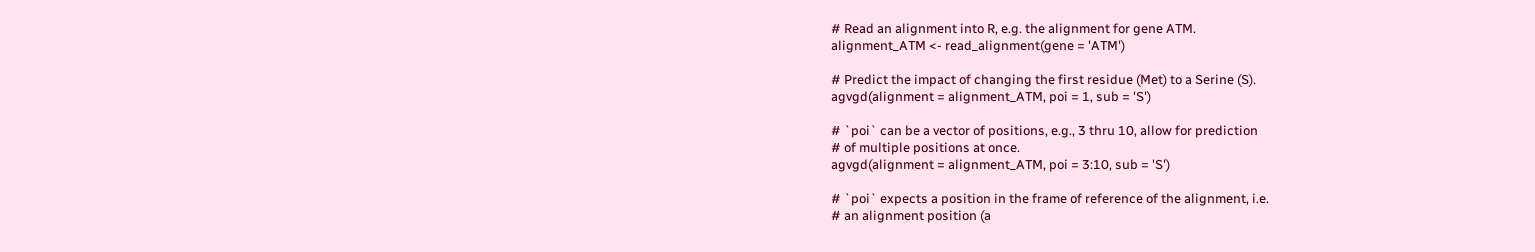# Read an alignment into R, e.g. the alignment for gene ATM.
alignment_ATM <- read_alignment(gene = 'ATM')

# Predict the impact of changing the first residue (Met) to a Serine (S).
agvgd(alignment = alignment_ATM, poi = 1, sub = 'S')

# `poi` can be a vector of positions, e.g., 3 thru 10, allow for prediction
# of multiple positions at once.
agvgd(alignment = alignment_ATM, poi = 3:10, sub = 'S')

# `poi` expects a position in the frame of reference of the alignment, i.e.
# an alignment position (a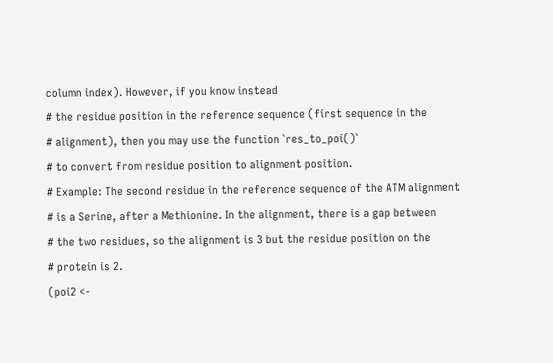column index). However, if you know instead
# the residue position in the reference sequence (first sequence in the
# alignment), then you may use the function `res_to_poi()`
# to convert from residue position to alignment position.
# Example: The second residue in the reference sequence of the ATM alignment
# is a Serine, after a Methionine. In the alignment, there is a gap between
# the two residues, so the alignment is 3 but the residue position on the
# protein is 2.
(poi2 <-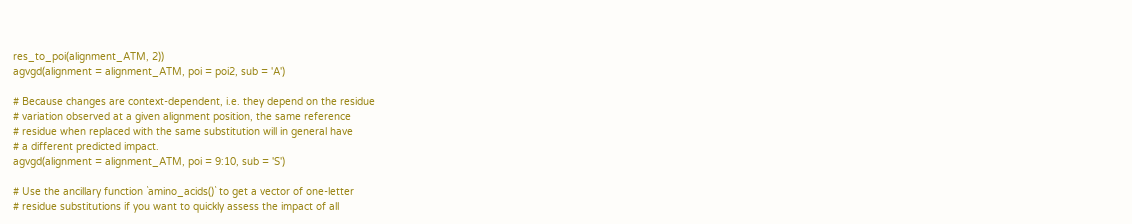res_to_poi(alignment_ATM, 2))
agvgd(alignment = alignment_ATM, poi = poi2, sub = 'A')

# Because changes are context-dependent, i.e. they depend on the residue
# variation observed at a given alignment position, the same reference
# residue when replaced with the same substitution will in general have
# a different predicted impact.
agvgd(alignment = alignment_ATM, poi = 9:10, sub = 'S')

# Use the ancillary function `amino_acids()` to get a vector of one-letter
# residue substitutions if you want to quickly assess the impact of all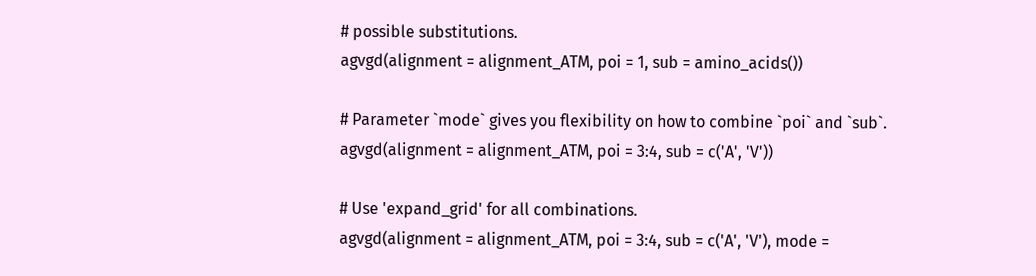# possible substitutions.
agvgd(alignment = alignment_ATM, poi = 1, sub = amino_acids())

# Parameter `mode` gives you flexibility on how to combine `poi` and `sub`.
agvgd(alignment = alignment_ATM, poi = 3:4, sub = c('A', 'V'))

# Use 'expand_grid' for all combinations.
agvgd(alignment = alignment_ATM, poi = 3:4, sub = c('A', 'V'), mode =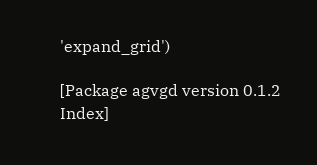'expand_grid')

[Package agvgd version 0.1.2 Index]